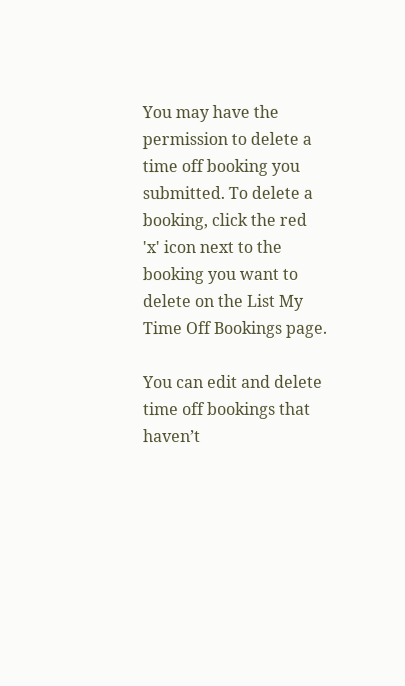You may have the permission to delete a time off booking you submitted. To delete a booking, click the red 'x' icon next to the booking you want to delete on the List My Time Off Bookings page.

You can edit and delete time off bookings that haven’t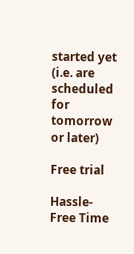started yet (i.e. are scheduled for tomorrow or later)

Free trial

Hassle-Free Time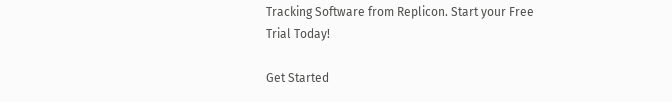Tracking Software from Replicon. Start your Free Trial Today!

Get Started